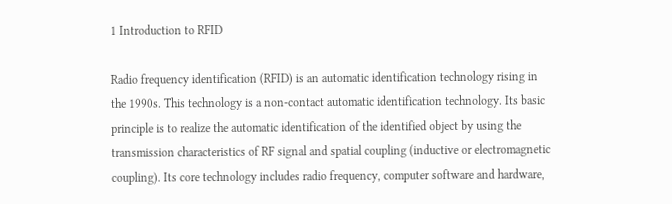1 Introduction to RFID

Radio frequency identification (RFID) is an automatic identification technology rising in the 1990s. This technology is a non-contact automatic identification technology. Its basic principle is to realize the automatic identification of the identified object by using the transmission characteristics of RF signal and spatial coupling (inductive or electromagnetic coupling). Its core technology includes radio frequency, computer software and hardware,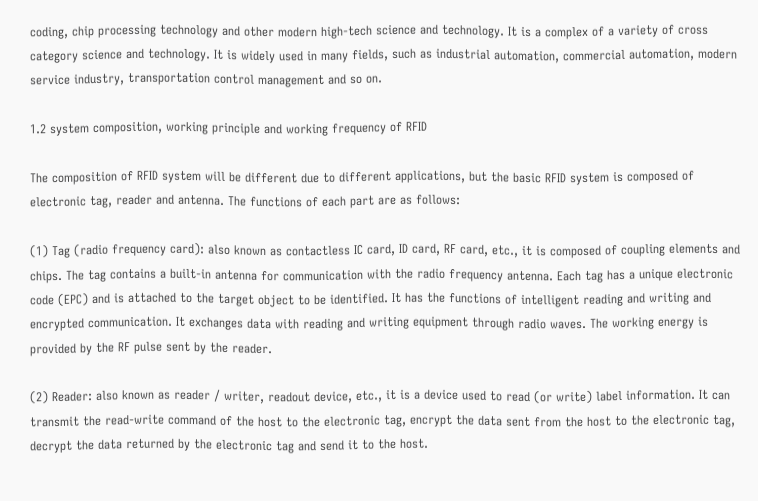coding, chip processing technology and other modern high-tech science and technology. It is a complex of a variety of cross category science and technology. It is widely used in many fields, such as industrial automation, commercial automation, modern service industry, transportation control management and so on.

1.2 system composition, working principle and working frequency of RFID

The composition of RFID system will be different due to different applications, but the basic RFID system is composed of electronic tag, reader and antenna. The functions of each part are as follows:

(1) Tag (radio frequency card): also known as contactless IC card, ID card, RF card, etc., it is composed of coupling elements and chips. The tag contains a built-in antenna for communication with the radio frequency antenna. Each tag has a unique electronic code (EPC) and is attached to the target object to be identified. It has the functions of intelligent reading and writing and encrypted communication. It exchanges data with reading and writing equipment through radio waves. The working energy is provided by the RF pulse sent by the reader.

(2) Reader: also known as reader / writer, readout device, etc., it is a device used to read (or write) label information. It can transmit the read-write command of the host to the electronic tag, encrypt the data sent from the host to the electronic tag, decrypt the data returned by the electronic tag and send it to the host.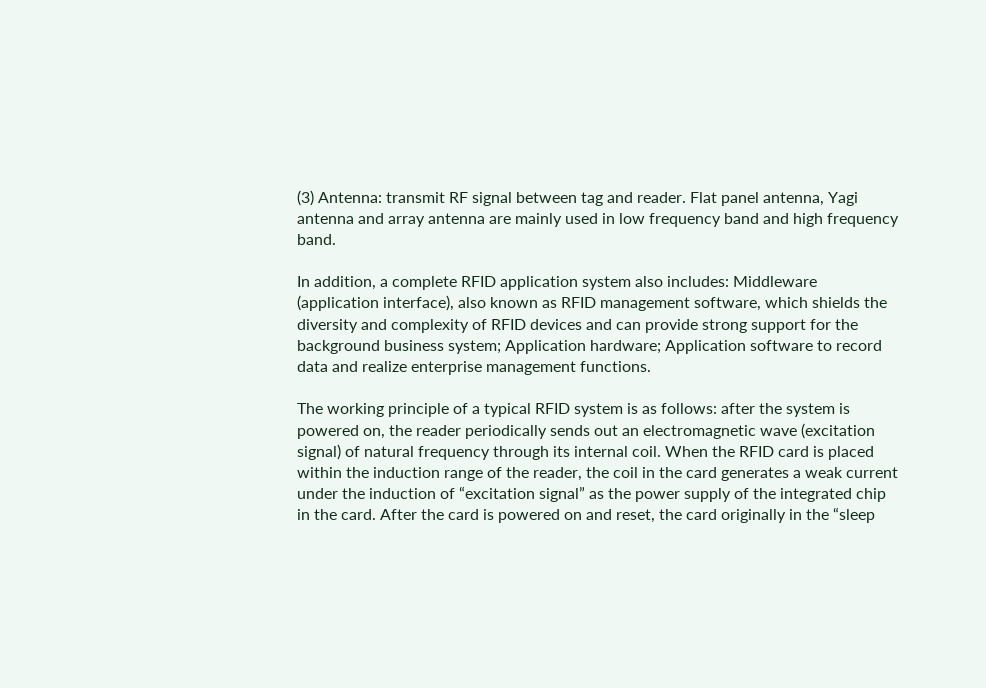(3) Antenna: transmit RF signal between tag and reader. Flat panel antenna, Yagi antenna and array antenna are mainly used in low frequency band and high frequency band.

In addition, a complete RFID application system also includes: Middleware (application interface), also known as RFID management software, which shields the diversity and complexity of RFID devices and can provide strong support for the background business system; Application hardware; Application software to record data and realize enterprise management functions.

The working principle of a typical RFID system is as follows: after the system is powered on, the reader periodically sends out an electromagnetic wave (excitation signal) of natural frequency through its internal coil. When the RFID card is placed within the induction range of the reader, the coil in the card generates a weak current under the induction of “excitation signal” as the power supply of the integrated chip in the card. After the card is powered on and reset, the card originally in the “sleep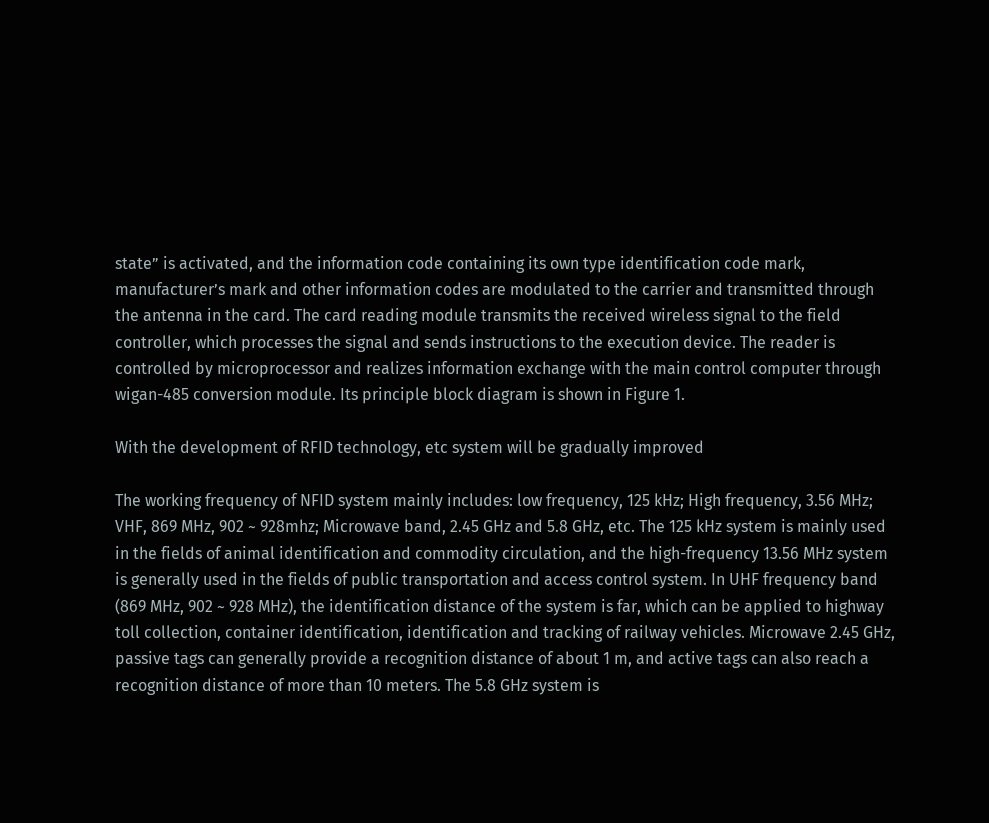state” is activated, and the information code containing its own type identification code mark, manufacturer’s mark and other information codes are modulated to the carrier and transmitted through the antenna in the card. The card reading module transmits the received wireless signal to the field controller, which processes the signal and sends instructions to the execution device. The reader is controlled by microprocessor and realizes information exchange with the main control computer through wigan-485 conversion module. Its principle block diagram is shown in Figure 1.

With the development of RFID technology, etc system will be gradually improved

The working frequency of NFID system mainly includes: low frequency, 125 kHz; High frequency, 3.56 MHz; VHF, 869 MHz, 902 ~ 928mhz; Microwave band, 2.45 GHz and 5.8 GHz, etc. The 125 kHz system is mainly used in the fields of animal identification and commodity circulation, and the high-frequency 13.56 MHz system is generally used in the fields of public transportation and access control system. In UHF frequency band (869 MHz, 902 ~ 928 MHz), the identification distance of the system is far, which can be applied to highway toll collection, container identification, identification and tracking of railway vehicles. Microwave 2.45 GHz, passive tags can generally provide a recognition distance of about 1 m, and active tags can also reach a recognition distance of more than 10 meters. The 5.8 GHz system is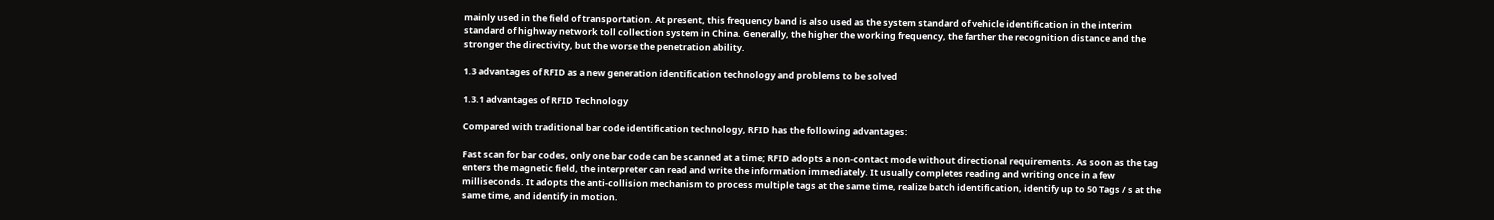mainly used in the field of transportation. At present, this frequency band is also used as the system standard of vehicle identification in the interim standard of highway network toll collection system in China. Generally, the higher the working frequency, the farther the recognition distance and the stronger the directivity, but the worse the penetration ability.

1.3 advantages of RFID as a new generation identification technology and problems to be solved

1.3.1 advantages of RFID Technology

Compared with traditional bar code identification technology, RFID has the following advantages:

Fast scan for bar codes, only one bar code can be scanned at a time; RFID adopts a non-contact mode without directional requirements. As soon as the tag enters the magnetic field, the interpreter can read and write the information immediately. It usually completes reading and writing once in a few milliseconds. It adopts the anti-collision mechanism to process multiple tags at the same time, realize batch identification, identify up to 50 Tags / s at the same time, and identify in motion.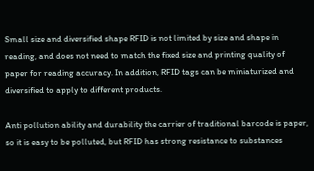Small size and diversified shape RFID is not limited by size and shape in reading, and does not need to match the fixed size and printing quality of paper for reading accuracy. In addition, RFID tags can be miniaturized and diversified to apply to different products.

Anti pollution ability and durability the carrier of traditional barcode is paper, so it is easy to be polluted, but RFID has strong resistance to substances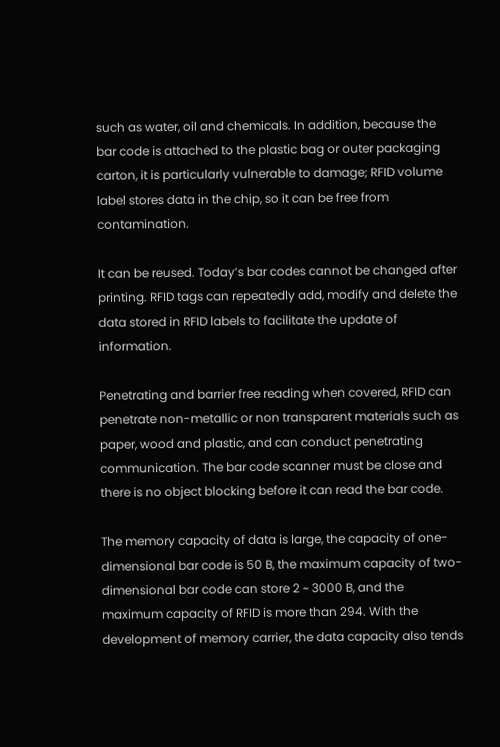such as water, oil and chemicals. In addition, because the bar code is attached to the plastic bag or outer packaging carton, it is particularly vulnerable to damage; RFID volume label stores data in the chip, so it can be free from contamination.

It can be reused. Today’s bar codes cannot be changed after printing. RFID tags can repeatedly add, modify and delete the data stored in RFID labels to facilitate the update of information.

Penetrating and barrier free reading when covered, RFID can penetrate non-metallic or non transparent materials such as paper, wood and plastic, and can conduct penetrating communication. The bar code scanner must be close and there is no object blocking before it can read the bar code.

The memory capacity of data is large, the capacity of one-dimensional bar code is 50 B, the maximum capacity of two-dimensional bar code can store 2 ~ 3000 B, and the maximum capacity of RFID is more than 294. With the development of memory carrier, the data capacity also tends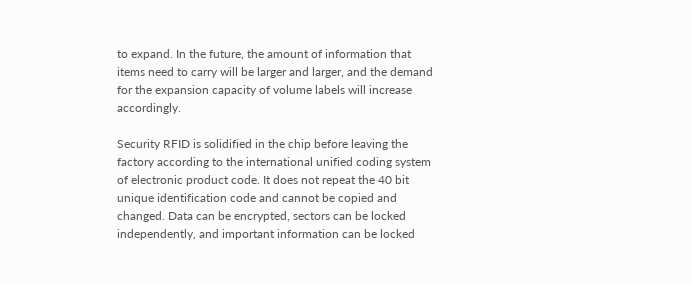to expand. In the future, the amount of information that items need to carry will be larger and larger, and the demand for the expansion capacity of volume labels will increase accordingly.

Security RFID is solidified in the chip before leaving the factory according to the international unified coding system of electronic product code. It does not repeat the 40 bit unique identification code and cannot be copied and changed. Data can be encrypted, sectors can be locked independently, and important information can be locked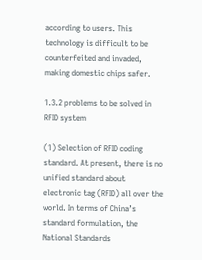according to users. This technology is difficult to be counterfeited and invaded, making domestic chips safer.

1.3.2 problems to be solved in RFID system

(1) Selection of RFID coding standard. At present, there is no unified standard about electronic tag (RFID) all over the world. In terms of China’s standard formulation, the National Standards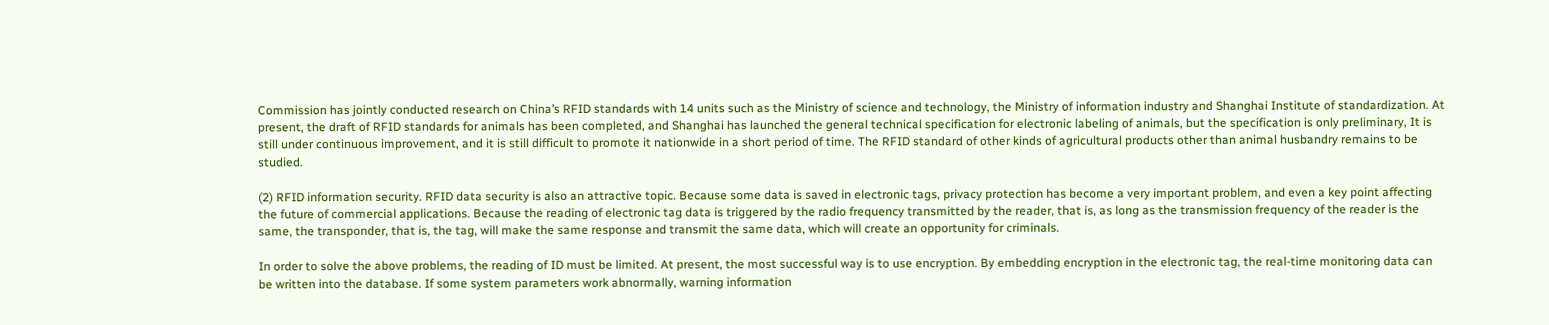Commission has jointly conducted research on China’s RFID standards with 14 units such as the Ministry of science and technology, the Ministry of information industry and Shanghai Institute of standardization. At present, the draft of RFID standards for animals has been completed, and Shanghai has launched the general technical specification for electronic labeling of animals, but the specification is only preliminary, It is still under continuous improvement, and it is still difficult to promote it nationwide in a short period of time. The RFID standard of other kinds of agricultural products other than animal husbandry remains to be studied.

(2) RFID information security. RFID data security is also an attractive topic. Because some data is saved in electronic tags, privacy protection has become a very important problem, and even a key point affecting the future of commercial applications. Because the reading of electronic tag data is triggered by the radio frequency transmitted by the reader, that is, as long as the transmission frequency of the reader is the same, the transponder, that is, the tag, will make the same response and transmit the same data, which will create an opportunity for criminals.

In order to solve the above problems, the reading of ID must be limited. At present, the most successful way is to use encryption. By embedding encryption in the electronic tag, the real-time monitoring data can be written into the database. If some system parameters work abnormally, warning information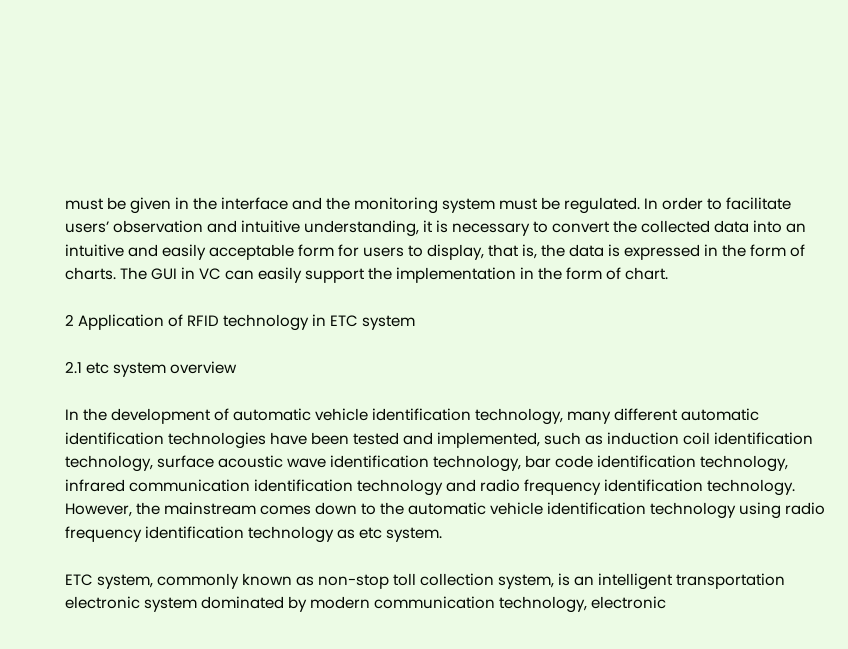must be given in the interface and the monitoring system must be regulated. In order to facilitate users’ observation and intuitive understanding, it is necessary to convert the collected data into an intuitive and easily acceptable form for users to display, that is, the data is expressed in the form of charts. The GUI in VC can easily support the implementation in the form of chart.

2 Application of RFID technology in ETC system

2.1 etc system overview

In the development of automatic vehicle identification technology, many different automatic identification technologies have been tested and implemented, such as induction coil identification technology, surface acoustic wave identification technology, bar code identification technology, infrared communication identification technology and radio frequency identification technology. However, the mainstream comes down to the automatic vehicle identification technology using radio frequency identification technology as etc system.

ETC system, commonly known as non-stop toll collection system, is an intelligent transportation electronic system dominated by modern communication technology, electronic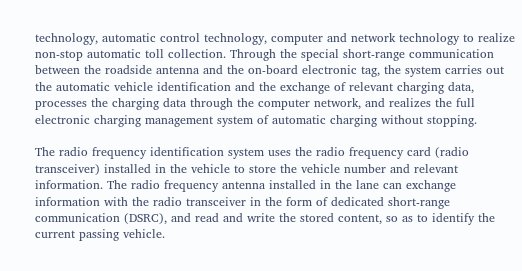technology, automatic control technology, computer and network technology to realize non-stop automatic toll collection. Through the special short-range communication between the roadside antenna and the on-board electronic tag, the system carries out the automatic vehicle identification and the exchange of relevant charging data, processes the charging data through the computer network, and realizes the full electronic charging management system of automatic charging without stopping.

The radio frequency identification system uses the radio frequency card (radio transceiver) installed in the vehicle to store the vehicle number and relevant information. The radio frequency antenna installed in the lane can exchange information with the radio transceiver in the form of dedicated short-range communication (DSRC), and read and write the stored content, so as to identify the current passing vehicle.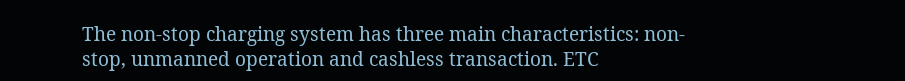The non-stop charging system has three main characteristics: non-stop, unmanned operation and cashless transaction. ETC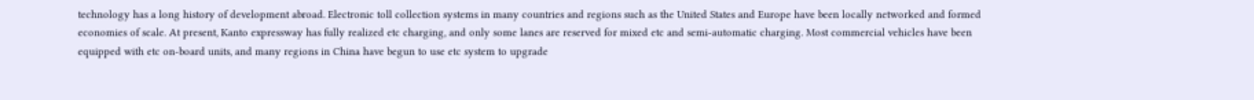technology has a long history of development abroad. Electronic toll collection systems in many countries and regions such as the United States and Europe have been locally networked and formed economies of scale. At present, Kanto expressway has fully realized etc charging, and only some lanes are reserved for mixed etc and semi-automatic charging. Most commercial vehicles have been equipped with etc on-board units, and many regions in China have begun to use etc system to upgrade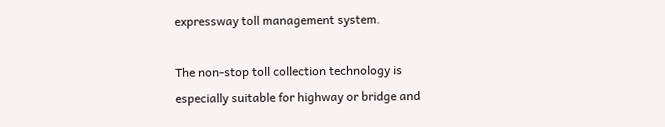expressway toll management system.

The non-stop toll collection technology is especially suitable for highway or bridge and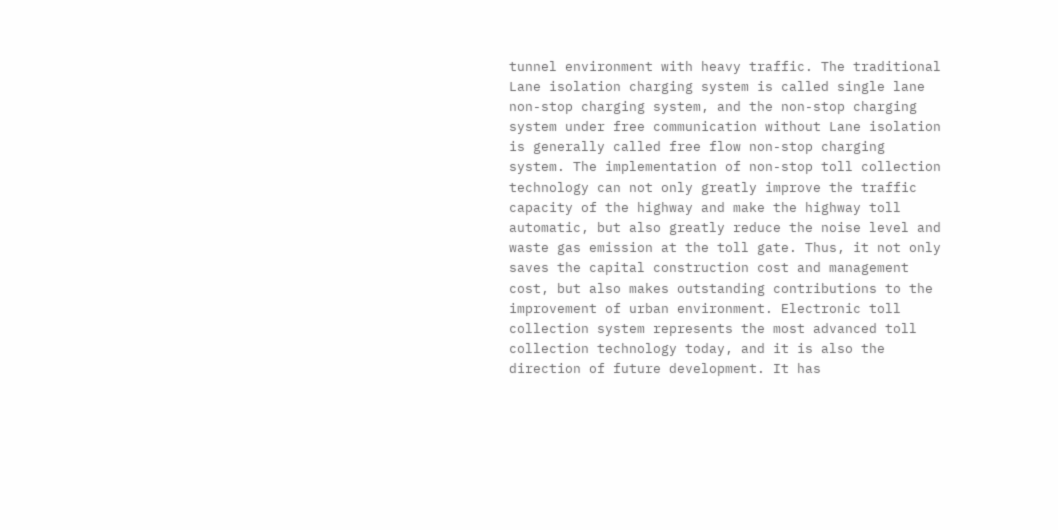tunnel environment with heavy traffic. The traditional Lane isolation charging system is called single lane non-stop charging system, and the non-stop charging system under free communication without Lane isolation is generally called free flow non-stop charging system. The implementation of non-stop toll collection technology can not only greatly improve the traffic capacity of the highway and make the highway toll automatic, but also greatly reduce the noise level and waste gas emission at the toll gate. Thus, it not only saves the capital construction cost and management cost, but also makes outstanding contributions to the improvement of urban environment. Electronic toll collection system represents the most advanced toll collection technology today, and it is also the direction of future development. It has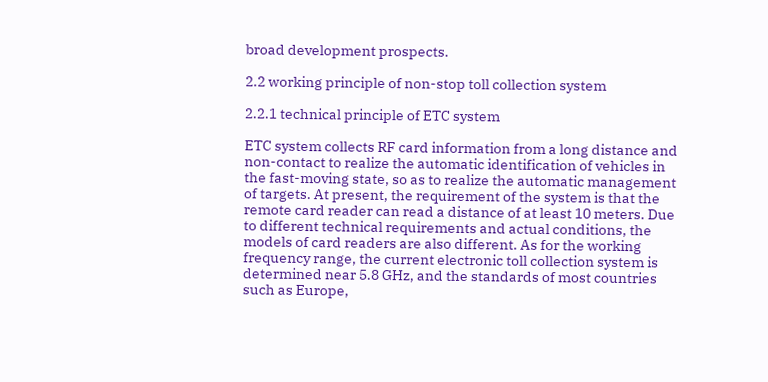broad development prospects.

2.2 working principle of non-stop toll collection system

2.2.1 technical principle of ETC system

ETC system collects RF card information from a long distance and non-contact to realize the automatic identification of vehicles in the fast-moving state, so as to realize the automatic management of targets. At present, the requirement of the system is that the remote card reader can read a distance of at least 10 meters. Due to different technical requirements and actual conditions, the models of card readers are also different. As for the working frequency range, the current electronic toll collection system is determined near 5.8 GHz, and the standards of most countries such as Europe,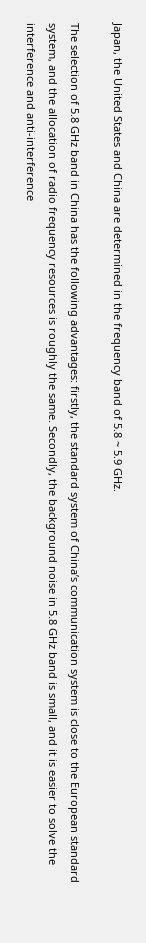Japan, the United States and China are determined in the frequency band of 5.8 ~ 5.9 GHz.

The selection of 5.8 GHz band in China has the following advantages: firstly, the standard system of China’s communication system is close to the European standard system, and the allocation of radio frequency resources is roughly the same. Secondly, the background noise in 5.8 GHz band is small, and it is easier to solve the interference and anti-interference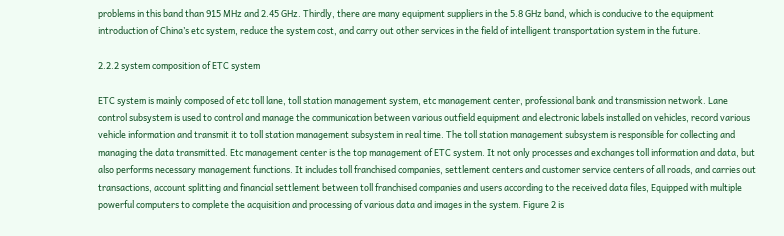problems in this band than 915 MHz and 2.45 GHz. Thirdly, there are many equipment suppliers in the 5.8 GHz band, which is conducive to the equipment introduction of China’s etc system, reduce the system cost, and carry out other services in the field of intelligent transportation system in the future.

2.2.2 system composition of ETC system

ETC system is mainly composed of etc toll lane, toll station management system, etc management center, professional bank and transmission network. Lane control subsystem is used to control and manage the communication between various outfield equipment and electronic labels installed on vehicles, record various vehicle information and transmit it to toll station management subsystem in real time. The toll station management subsystem is responsible for collecting and managing the data transmitted. Etc management center is the top management of ETC system. It not only processes and exchanges toll information and data, but also performs necessary management functions. It includes toll franchised companies, settlement centers and customer service centers of all roads, and carries out transactions, account splitting and financial settlement between toll franchised companies and users according to the received data files, Equipped with multiple powerful computers to complete the acquisition and processing of various data and images in the system. Figure 2 is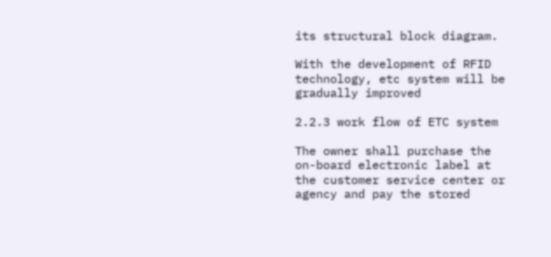its structural block diagram.

With the development of RFID technology, etc system will be gradually improved

2.2.3 work flow of ETC system

The owner shall purchase the on-board electronic label at the customer service center or agency and pay the stored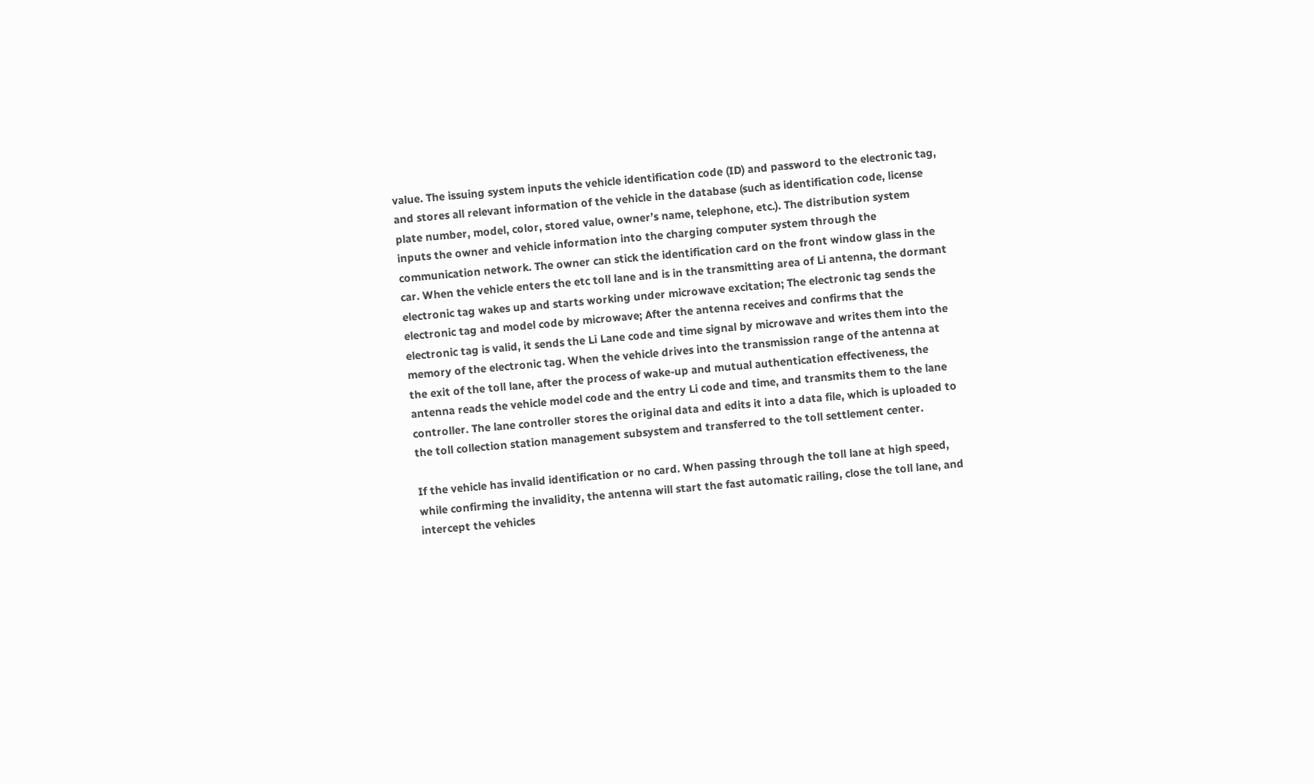value. The issuing system inputs the vehicle identification code (ID) and password to the electronic tag, and stores all relevant information of the vehicle in the database (such as identification code, license plate number, model, color, stored value, owner’s name, telephone, etc.). The distribution system inputs the owner and vehicle information into the charging computer system through the communication network. The owner can stick the identification card on the front window glass in the car. When the vehicle enters the etc toll lane and is in the transmitting area of Li antenna, the dormant electronic tag wakes up and starts working under microwave excitation; The electronic tag sends the electronic tag and model code by microwave; After the antenna receives and confirms that the electronic tag is valid, it sends the Li Lane code and time signal by microwave and writes them into the memory of the electronic tag. When the vehicle drives into the transmission range of the antenna at the exit of the toll lane, after the process of wake-up and mutual authentication effectiveness, the antenna reads the vehicle model code and the entry Li code and time, and transmits them to the lane controller. The lane controller stores the original data and edits it into a data file, which is uploaded to the toll collection station management subsystem and transferred to the toll settlement center.

If the vehicle has invalid identification or no card. When passing through the toll lane at high speed, while confirming the invalidity, the antenna will start the fast automatic railing, close the toll lane, and intercept the vehicles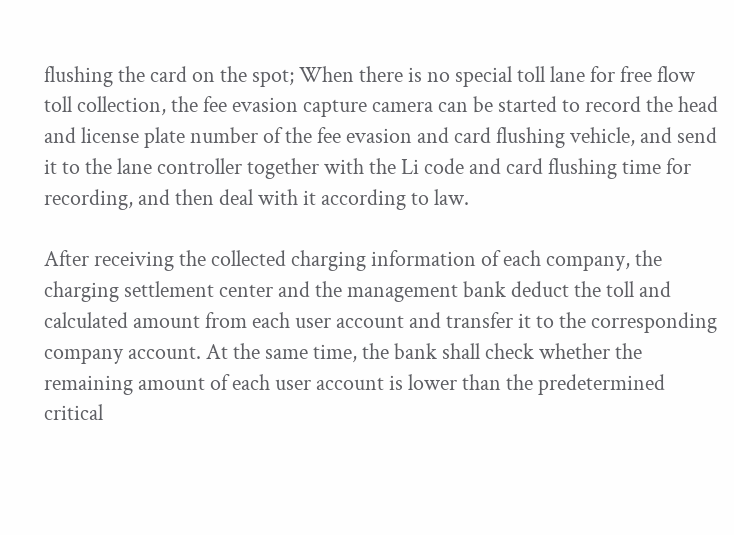flushing the card on the spot; When there is no special toll lane for free flow toll collection, the fee evasion capture camera can be started to record the head and license plate number of the fee evasion and card flushing vehicle, and send it to the lane controller together with the Li code and card flushing time for recording, and then deal with it according to law.

After receiving the collected charging information of each company, the charging settlement center and the management bank deduct the toll and calculated amount from each user account and transfer it to the corresponding company account. At the same time, the bank shall check whether the remaining amount of each user account is lower than the predetermined critical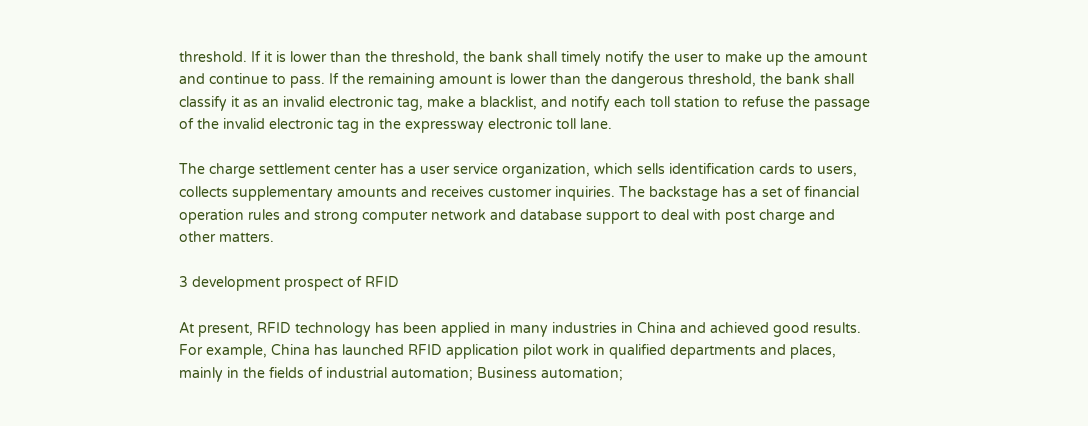threshold. If it is lower than the threshold, the bank shall timely notify the user to make up the amount and continue to pass. If the remaining amount is lower than the dangerous threshold, the bank shall classify it as an invalid electronic tag, make a blacklist, and notify each toll station to refuse the passage of the invalid electronic tag in the expressway electronic toll lane.

The charge settlement center has a user service organization, which sells identification cards to users, collects supplementary amounts and receives customer inquiries. The backstage has a set of financial operation rules and strong computer network and database support to deal with post charge and other matters.

3 development prospect of RFID

At present, RFID technology has been applied in many industries in China and achieved good results. For example, China has launched RFID application pilot work in qualified departments and places, mainly in the fields of industrial automation; Business automation;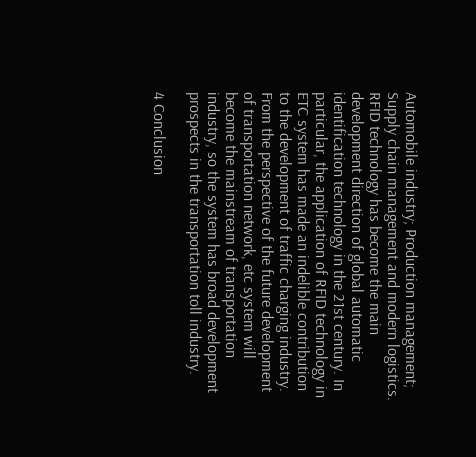Automobile industry; Production management; Supply chain management and modern logistics. RFID technology has become the main development direction of global automatic identification technology in the 21st century. In particular, the application of RFID technology in ETC system has made an indelible contribution to the development of traffic charging industry. From the perspective of the future development of transportation network, etc system will become the mainstream of transportation industry, so the system has broad development prospects in the transportation toll industry.

4 Conclusion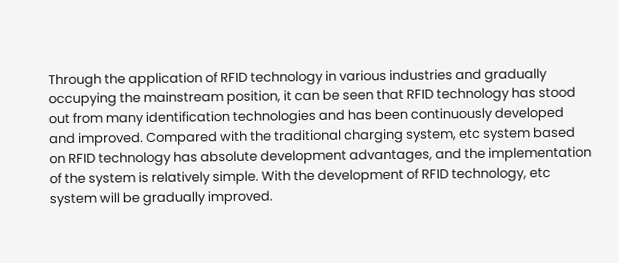Through the application of RFID technology in various industries and gradually occupying the mainstream position, it can be seen that RFID technology has stood out from many identification technologies and has been continuously developed and improved. Compared with the traditional charging system, etc system based on RFID technology has absolute development advantages, and the implementation of the system is relatively simple. With the development of RFID technology, etc system will be gradually improved.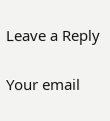Leave a Reply

Your email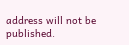address will not be published.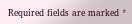Required fields are marked *